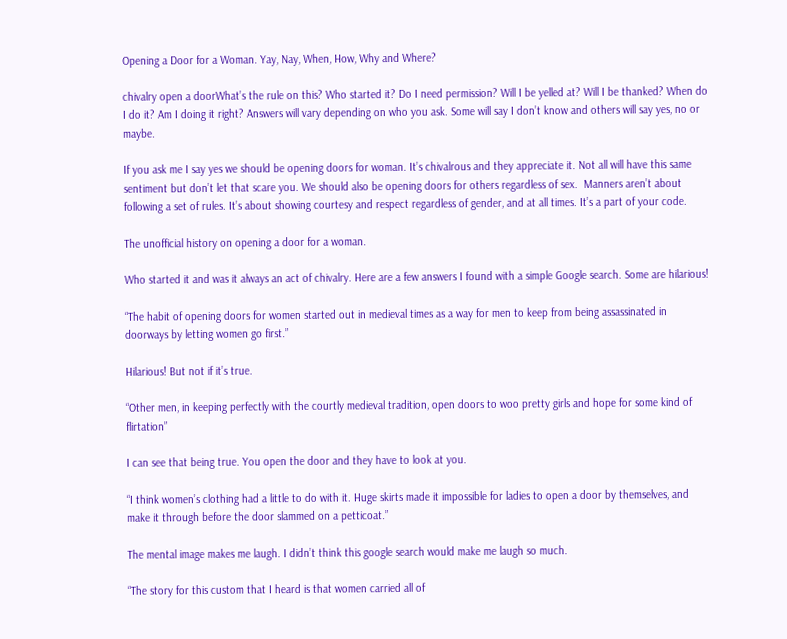Opening a Door for a Woman. Yay, Nay, When, How, Why and Where?

chivalry open a doorWhat’s the rule on this? Who started it? Do I need permission? Will I be yelled at? Will I be thanked? When do I do it? Am I doing it right? Answers will vary depending on who you ask. Some will say I don’t know and others will say yes, no or maybe.

If you ask me I say yes we should be opening doors for woman. It’s chivalrous and they appreciate it. Not all will have this same sentiment but don’t let that scare you. We should also be opening doors for others regardless of sex.  Manners aren’t about following a set of rules. It’s about showing courtesy and respect regardless of gender, and at all times. It’s a part of your code.

The unofficial history on opening a door for a woman.

Who started it and was it always an act of chivalry. Here are a few answers I found with a simple Google search. Some are hilarious!

“The habit of opening doors for women started out in medieval times as a way for men to keep from being assassinated in doorways by letting women go first.”

Hilarious! But not if it’s true.

“Other men, in keeping perfectly with the courtly medieval tradition, open doors to woo pretty girls and hope for some kind of flirtation”

I can see that being true. You open the door and they have to look at you.

“I think women’s clothing had a little to do with it. Huge skirts made it impossible for ladies to open a door by themselves, and make it through before the door slammed on a petticoat.”

The mental image makes me laugh. I didn’t think this google search would make me laugh so much.

“The story for this custom that I heard is that women carried all of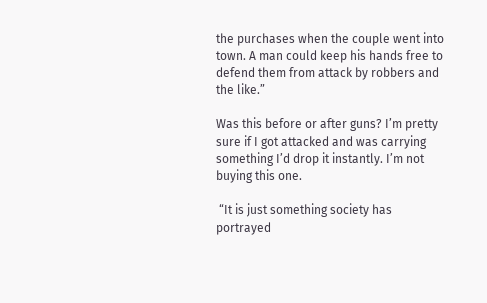the purchases when the couple went into town. A man could keep his hands free to defend them from attack by robbers and the like.”

Was this before or after guns? I’m pretty sure if I got attacked and was carrying something I’d drop it instantly. I’m not buying this one.

 “It is just something society has portrayed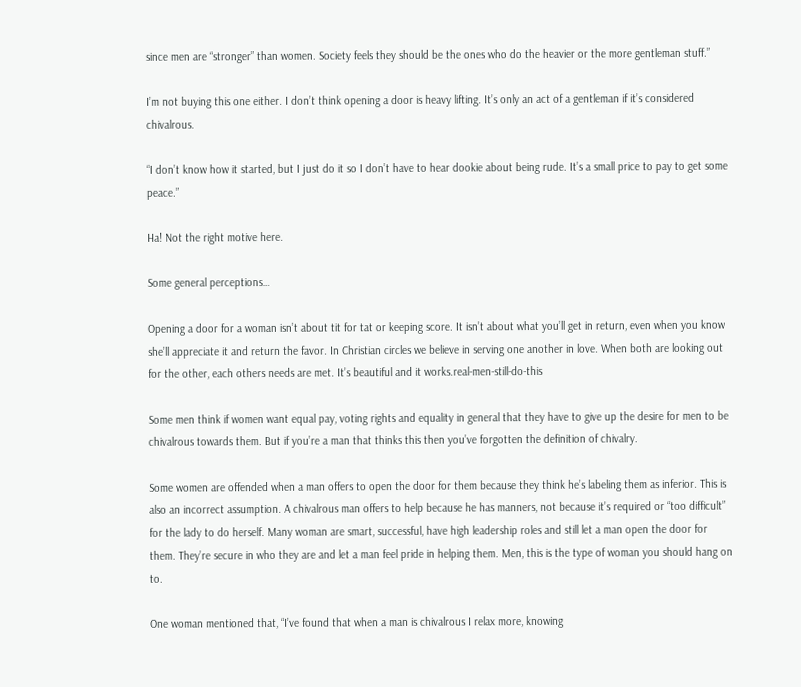since men are “stronger” than women. Society feels they should be the ones who do the heavier or the more gentleman stuff.”

I’m not buying this one either. I don’t think opening a door is heavy lifting. It’s only an act of a gentleman if it’s considered chivalrous.

“I don’t know how it started, but I just do it so I don’t have to hear dookie about being rude. It’s a small price to pay to get some peace.”

Ha! Not the right motive here.

Some general perceptions…

Opening a door for a woman isn’t about tit for tat or keeping score. It isn’t about what you’ll get in return, even when you know she’ll appreciate it and return the favor. In Christian circles we believe in serving one another in love. When both are looking out for the other, each others needs are met. It’s beautiful and it works.real-men-still-do-this

Some men think if women want equal pay, voting rights and equality in general that they have to give up the desire for men to be chivalrous towards them. But if you’re a man that thinks this then you’ve forgotten the definition of chivalry.

Some women are offended when a man offers to open the door for them because they think he’s labeling them as inferior. This is also an incorrect assumption. A chivalrous man offers to help because he has manners, not because it’s required or “too difficult” for the lady to do herself. Many woman are smart, successful, have high leadership roles and still let a man open the door for them. They’re secure in who they are and let a man feel pride in helping them. Men, this is the type of woman you should hang on to.

One woman mentioned that, “I’ve found that when a man is chivalrous I relax more, knowing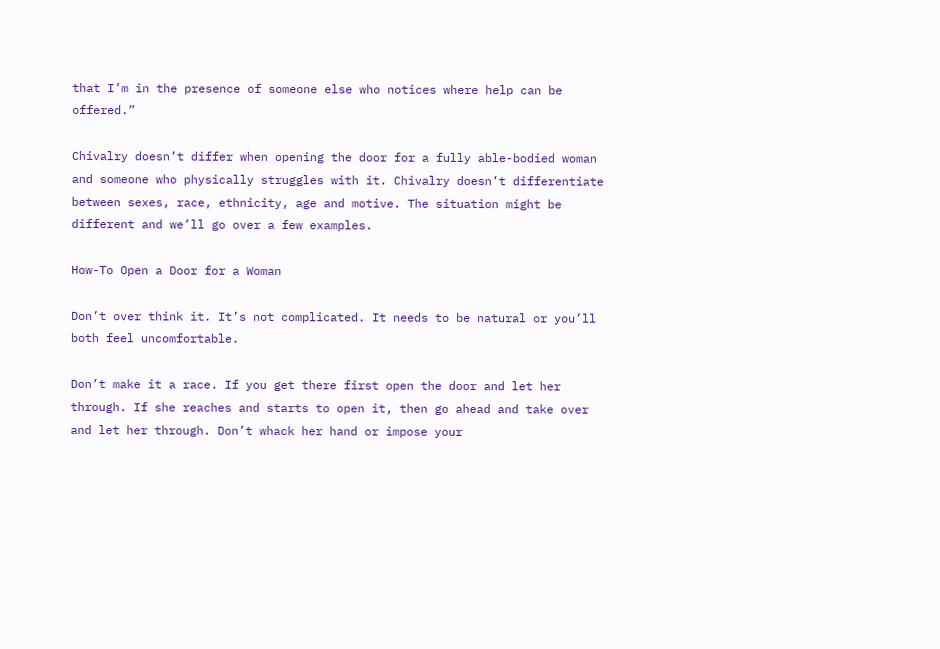that I’m in the presence of someone else who notices where help can be offered.”

Chivalry doesn’t differ when opening the door for a fully able-bodied woman and someone who physically struggles with it. Chivalry doesn’t differentiate between sexes, race, ethnicity, age and motive. The situation might be different and we’ll go over a few examples.

How-To Open a Door for a Woman

Don’t over think it. It’s not complicated. It needs to be natural or you’ll both feel uncomfortable.

Don’t make it a race. If you get there first open the door and let her through. If she reaches and starts to open it, then go ahead and take over and let her through. Don’t whack her hand or impose your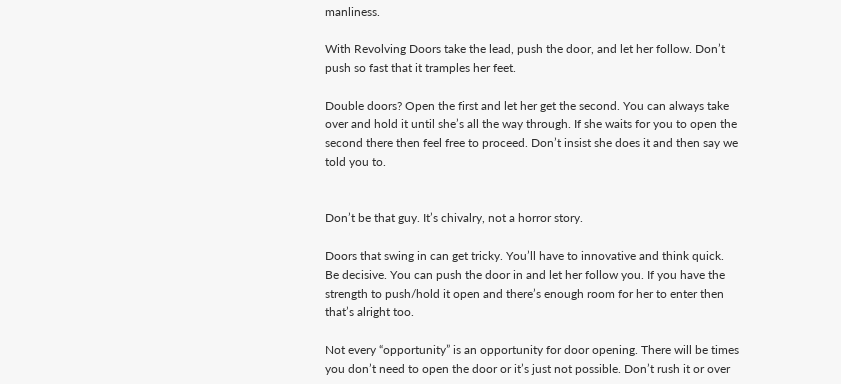manliness.

With Revolving Doors take the lead, push the door, and let her follow. Don’t push so fast that it tramples her feet.

Double doors? Open the first and let her get the second. You can always take over and hold it until she’s all the way through. If she waits for you to open the second there then feel free to proceed. Don’t insist she does it and then say we told you to.


Don’t be that guy. It’s chivalry, not a horror story.

Doors that swing in can get tricky. You’ll have to innovative and think quick. Be decisive. You can push the door in and let her follow you. If you have the strength to push/hold it open and there’s enough room for her to enter then that’s alright too.

Not every “opportunity” is an opportunity for door opening. There will be times you don’t need to open the door or it’s just not possible. Don’t rush it or over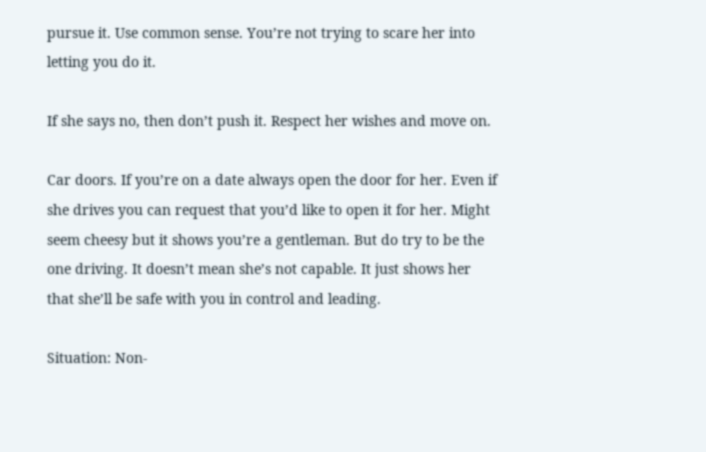pursue it. Use common sense. You’re not trying to scare her into letting you do it.

If she says no, then don’t push it. Respect her wishes and move on.

Car doors. If you’re on a date always open the door for her. Even if she drives you can request that you’d like to open it for her. Might seem cheesy but it shows you’re a gentleman. But do try to be the one driving. It doesn’t mean she’s not capable. It just shows her that she’ll be safe with you in control and leading.

Situation: Non-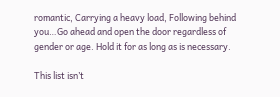romantic, Carrying a heavy load, Following behind you…Go ahead and open the door regardless of gender or age. Hold it for as long as is necessary.

This list isn’t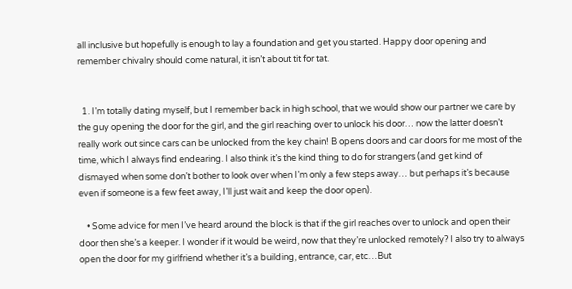all inclusive but hopefully is enough to lay a foundation and get you started. Happy door opening and remember chivalry should come natural, it isn’t about tit for tat.


  1. I’m totally dating myself, but I remember back in high school, that we would show our partner we care by the guy opening the door for the girl, and the girl reaching over to unlock his door… now the latter doesn’t really work out since cars can be unlocked from the key chain! B opens doors and car doors for me most of the time, which I always find endearing. I also think it’s the kind thing to do for strangers (and get kind of dismayed when some don’t bother to look over when I’m only a few steps away… but perhaps it’s because even if someone is a few feet away, I’ll just wait and keep the door open).

    • Some advice for men I’ve heard around the block is that if the girl reaches over to unlock and open their door then she’s a keeper. I wonder if it would be weird, now that they’re unlocked remotely? I also try to always open the door for my girlfriend whether it’s a building, entrance, car, etc…But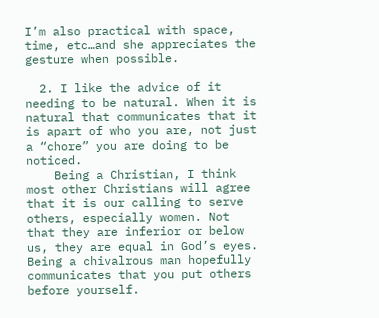I’m also practical with space, time, etc…and she appreciates the gesture when possible.

  2. I like the advice of it needing to be natural. When it is natural that communicates that it is apart of who you are, not just a “chore” you are doing to be noticed.
    Being a Christian, I think most other Christians will agree that it is our calling to serve others, especially women. Not that they are inferior or below us, they are equal in God’s eyes. Being a chivalrous man hopefully communicates that you put others before yourself.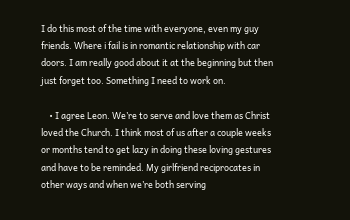I do this most of the time with everyone, even my guy friends. Where i fail is in romantic relationship with car doors. I am really good about it at the beginning but then just forget too. Something I need to work on.

    • I agree Leon. We’re to serve and love them as Christ loved the Church. I think most of us after a couple weeks or months tend to get lazy in doing these loving gestures and have to be reminded. My girlfriend reciprocates in other ways and when we’re both serving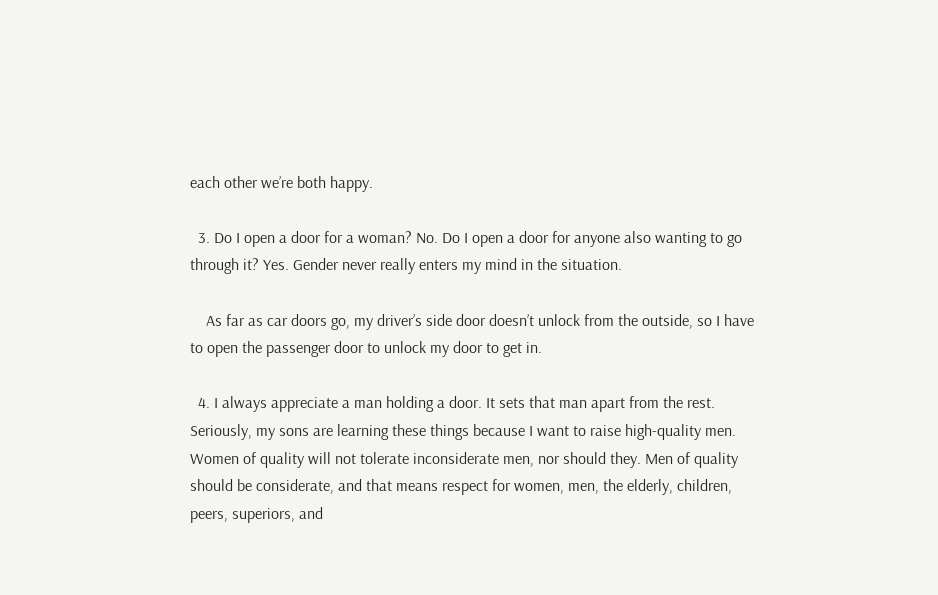each other we’re both happy.

  3. Do I open a door for a woman? No. Do I open a door for anyone also wanting to go through it? Yes. Gender never really enters my mind in the situation.

    As far as car doors go, my driver’s side door doesn’t unlock from the outside, so I have to open the passenger door to unlock my door to get in.

  4. I always appreciate a man holding a door. It sets that man apart from the rest. Seriously, my sons are learning these things because I want to raise high-quality men. Women of quality will not tolerate inconsiderate men, nor should they. Men of quality should be considerate, and that means respect for women, men, the elderly, children, peers, superiors, and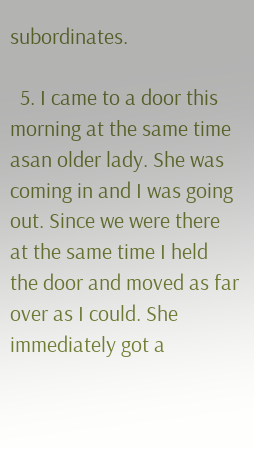subordinates.

  5. I came to a door this morning at the same time asan older lady. She was coming in and I was going out. Since we were there at the same time I held the door and moved as far over as I could. She immediately got a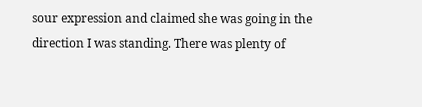sour expression and claimed she was going in the direction I was standing. There was plenty of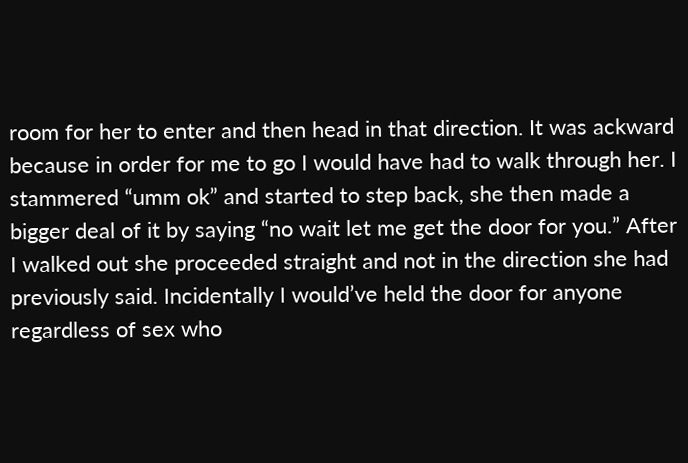room for her to enter and then head in that direction. It was ackward because in order for me to go I would have had to walk through her. I stammered “umm ok” and started to step back, she then made a bigger deal of it by saying “no wait let me get the door for you.” After I walked out she proceeded straight and not in the direction she had previously said. Incidentally I would’ve held the door for anyone regardless of sex who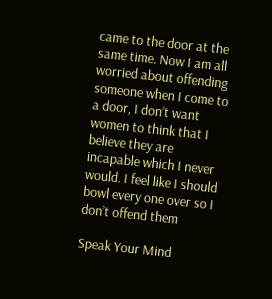came to the door at the same time. Now I am all worried about offending someone when I come to a door, I don’t want women to think that I believe they are incapable which I never would. I feel like I should bowl every one over so I don’t offend them

Speak Your Mind